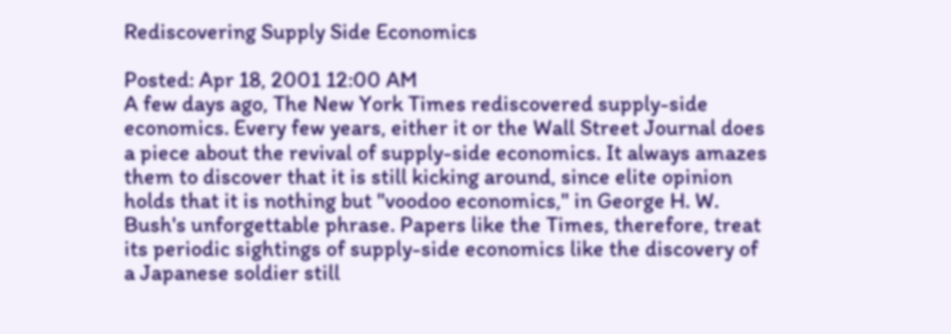Rediscovering Supply Side Economics

Posted: Apr 18, 2001 12:00 AM
A few days ago, The New York Times rediscovered supply-side economics. Every few years, either it or the Wall Street Journal does a piece about the revival of supply-side economics. It always amazes them to discover that it is still kicking around, since elite opinion holds that it is nothing but "voodoo economics," in George H. W. Bush's unforgettable phrase. Papers like the Times, therefore, treat its periodic sightings of supply-side economics like the discovery of a Japanese soldier still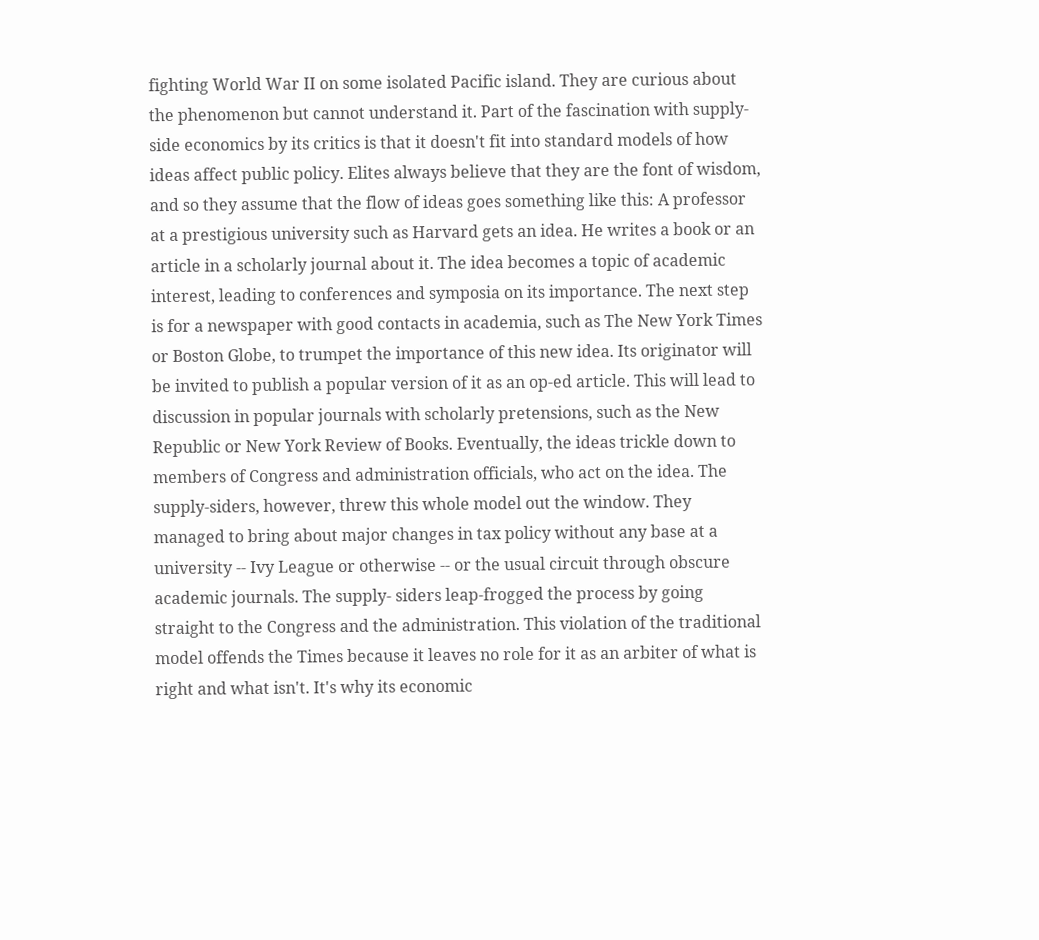fighting World War II on some isolated Pacific island. They are curious about the phenomenon but cannot understand it. Part of the fascination with supply-side economics by its critics is that it doesn't fit into standard models of how ideas affect public policy. Elites always believe that they are the font of wisdom, and so they assume that the flow of ideas goes something like this: A professor at a prestigious university such as Harvard gets an idea. He writes a book or an article in a scholarly journal about it. The idea becomes a topic of academic interest, leading to conferences and symposia on its importance. The next step is for a newspaper with good contacts in academia, such as The New York Times or Boston Globe, to trumpet the importance of this new idea. Its originator will be invited to publish a popular version of it as an op-ed article. This will lead to discussion in popular journals with scholarly pretensions, such as the New Republic or New York Review of Books. Eventually, the ideas trickle down to members of Congress and administration officials, who act on the idea. The supply-siders, however, threw this whole model out the window. They managed to bring about major changes in tax policy without any base at a university -- Ivy League or otherwise -- or the usual circuit through obscure academic journals. The supply- siders leap-frogged the process by going straight to the Congress and the administration. This violation of the traditional model offends the Times because it leaves no role for it as an arbiter of what is right and what isn't. It's why its economic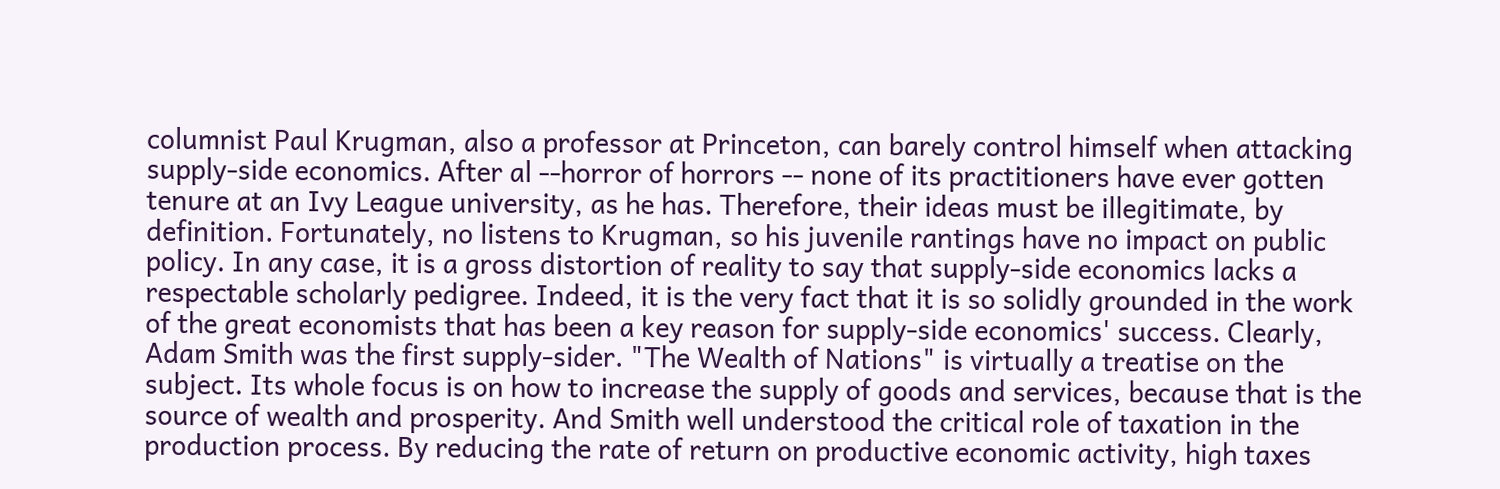columnist Paul Krugman, also a professor at Princeton, can barely control himself when attacking supply-side economics. After al --horror of horrors -- none of its practitioners have ever gotten tenure at an Ivy League university, as he has. Therefore, their ideas must be illegitimate, by definition. Fortunately, no listens to Krugman, so his juvenile rantings have no impact on public policy. In any case, it is a gross distortion of reality to say that supply-side economics lacks a respectable scholarly pedigree. Indeed, it is the very fact that it is so solidly grounded in the work of the great economists that has been a key reason for supply-side economics' success. Clearly, Adam Smith was the first supply-sider. "The Wealth of Nations" is virtually a treatise on the subject. Its whole focus is on how to increase the supply of goods and services, because that is the source of wealth and prosperity. And Smith well understood the critical role of taxation in the production process. By reducing the rate of return on productive economic activity, high taxes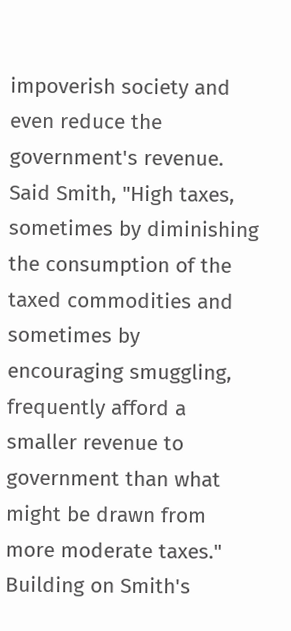impoverish society and even reduce the government's revenue. Said Smith, "High taxes, sometimes by diminishing the consumption of the taxed commodities and sometimes by encouraging smuggling, frequently afford a smaller revenue to government than what might be drawn from more moderate taxes." Building on Smith's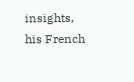insights, his French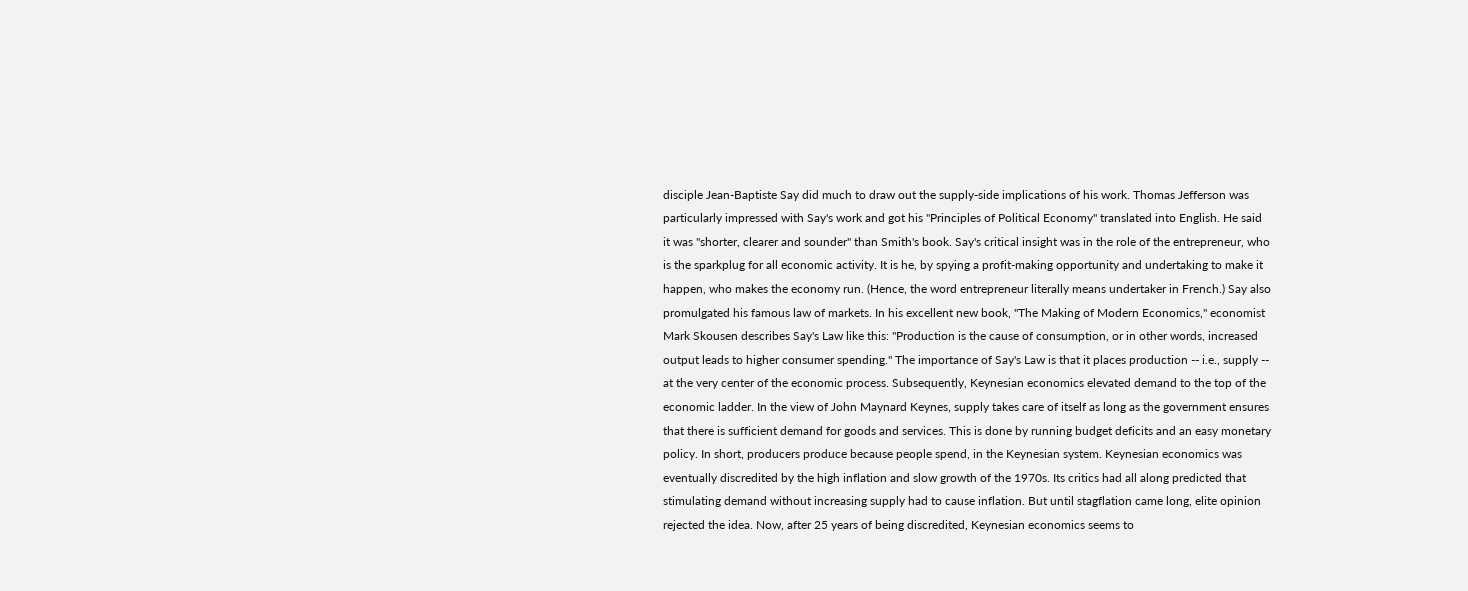disciple Jean-Baptiste Say did much to draw out the supply-side implications of his work. Thomas Jefferson was particularly impressed with Say's work and got his "Principles of Political Economy" translated into English. He said it was "shorter, clearer and sounder" than Smith's book. Say's critical insight was in the role of the entrepreneur, who is the sparkplug for all economic activity. It is he, by spying a profit-making opportunity and undertaking to make it happen, who makes the economy run. (Hence, the word entrepreneur literally means undertaker in French.) Say also promulgated his famous law of markets. In his excellent new book, "The Making of Modern Economics," economist Mark Skousen describes Say's Law like this: "Production is the cause of consumption, or in other words, increased output leads to higher consumer spending." The importance of Say's Law is that it places production -- i.e., supply -- at the very center of the economic process. Subsequently, Keynesian economics elevated demand to the top of the economic ladder. In the view of John Maynard Keynes, supply takes care of itself as long as the government ensures that there is sufficient demand for goods and services. This is done by running budget deficits and an easy monetary policy. In short, producers produce because people spend, in the Keynesian system. Keynesian economics was eventually discredited by the high inflation and slow growth of the 1970s. Its critics had all along predicted that stimulating demand without increasing supply had to cause inflation. But until stagflation came long, elite opinion rejected the idea. Now, after 25 years of being discredited, Keynesian economics seems to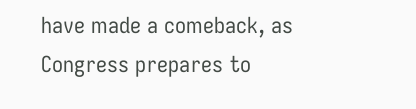have made a comeback, as Congress prepares to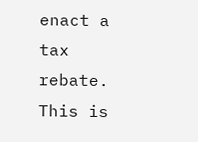enact a tax rebate. This is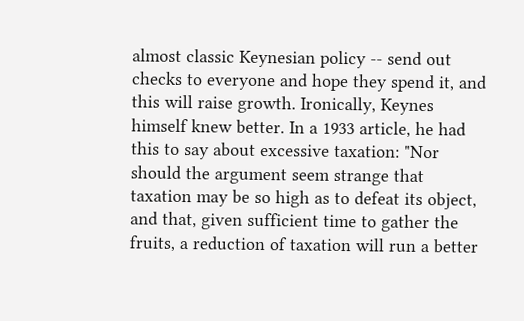almost classic Keynesian policy -- send out checks to everyone and hope they spend it, and this will raise growth. Ironically, Keynes himself knew better. In a 1933 article, he had this to say about excessive taxation: "Nor should the argument seem strange that taxation may be so high as to defeat its object, and that, given sufficient time to gather the fruits, a reduction of taxation will run a better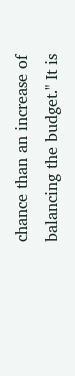chance than an increase of balancing the budget." It is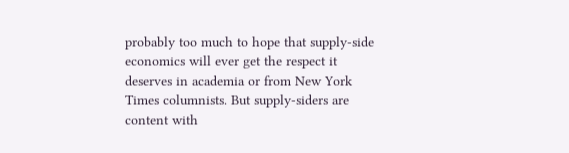probably too much to hope that supply-side economics will ever get the respect it deserves in academia or from New York Times columnists. But supply-siders are content with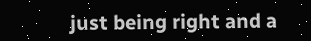just being right and a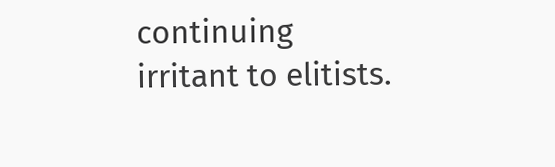continuing irritant to elitists.